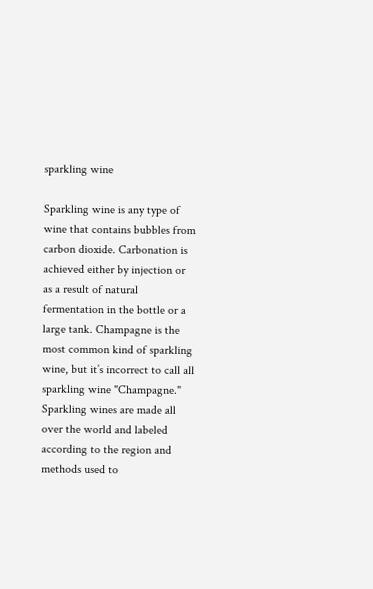sparkling wine

Sparkling wine is any type of wine that contains bubbles from carbon dioxide. Carbonation is achieved either by injection or as a result of natural fermentation in the bottle or a large tank. Champagne is the most common kind of sparkling wine, but it’s incorrect to call all sparkling wine "Champagne." Sparkling wines are made all over the world and labeled according to the region and methods used to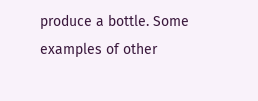produce a bottle. Some examples of other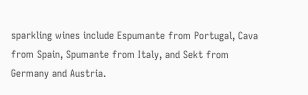sparkling wines include Espumante from Portugal, Cava from Spain, Spumante from Italy, and Sekt from Germany and Austria.